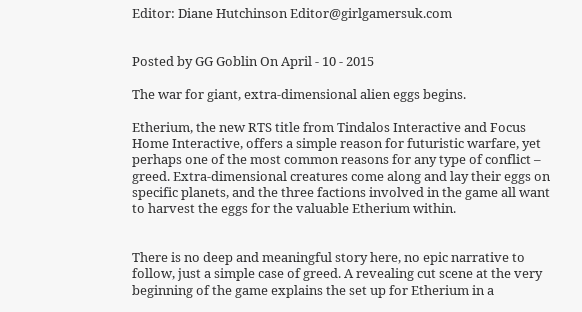Editor: Diane Hutchinson Editor@girlgamersuk.com


Posted by GG Goblin On April - 10 - 2015

The war for giant, extra-dimensional alien eggs begins.

Etherium, the new RTS title from Tindalos Interactive and Focus Home Interactive, offers a simple reason for futuristic warfare, yet perhaps one of the most common reasons for any type of conflict – greed. Extra-dimensional creatures come along and lay their eggs on specific planets, and the three factions involved in the game all want to harvest the eggs for the valuable Etherium within.


There is no deep and meaningful story here, no epic narrative to follow, just a simple case of greed. A revealing cut scene at the very beginning of the game explains the set up for Etherium in a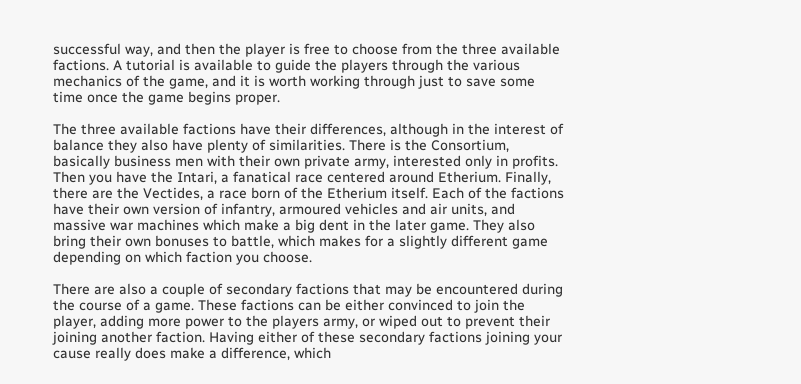successful way, and then the player is free to choose from the three available factions. A tutorial is available to guide the players through the various mechanics of the game, and it is worth working through just to save some time once the game begins proper.

The three available factions have their differences, although in the interest of balance they also have plenty of similarities. There is the Consortium, basically business men with their own private army, interested only in profits. Then you have the Intari, a fanatical race centered around Etherium. Finally, there are the Vectides, a race born of the Etherium itself. Each of the factions have their own version of infantry, armoured vehicles and air units, and massive war machines which make a big dent in the later game. They also bring their own bonuses to battle, which makes for a slightly different game depending on which faction you choose.

There are also a couple of secondary factions that may be encountered during the course of a game. These factions can be either convinced to join the player, adding more power to the players army, or wiped out to prevent their joining another faction. Having either of these secondary factions joining your cause really does make a difference, which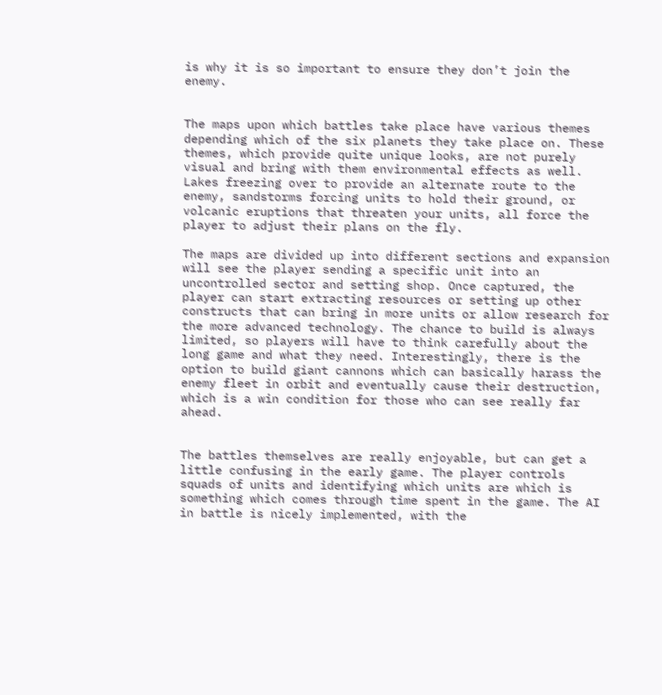is why it is so important to ensure they don’t join the enemy.


The maps upon which battles take place have various themes depending which of the six planets they take place on. These themes, which provide quite unique looks, are not purely visual and bring with them environmental effects as well. Lakes freezing over to provide an alternate route to the enemy, sandstorms forcing units to hold their ground, or volcanic eruptions that threaten your units, all force the player to adjust their plans on the fly.

The maps are divided up into different sections and expansion will see the player sending a specific unit into an uncontrolled sector and setting shop. Once captured, the player can start extracting resources or setting up other constructs that can bring in more units or allow research for the more advanced technology. The chance to build is always limited, so players will have to think carefully about the long game and what they need. Interestingly, there is the option to build giant cannons which can basically harass the enemy fleet in orbit and eventually cause their destruction, which is a win condition for those who can see really far ahead.


The battles themselves are really enjoyable, but can get a little confusing in the early game. The player controls squads of units and identifying which units are which is something which comes through time spent in the game. The AI in battle is nicely implemented, with the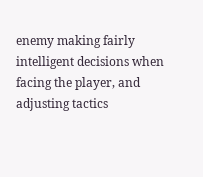enemy making fairly intelligent decisions when facing the player, and adjusting tactics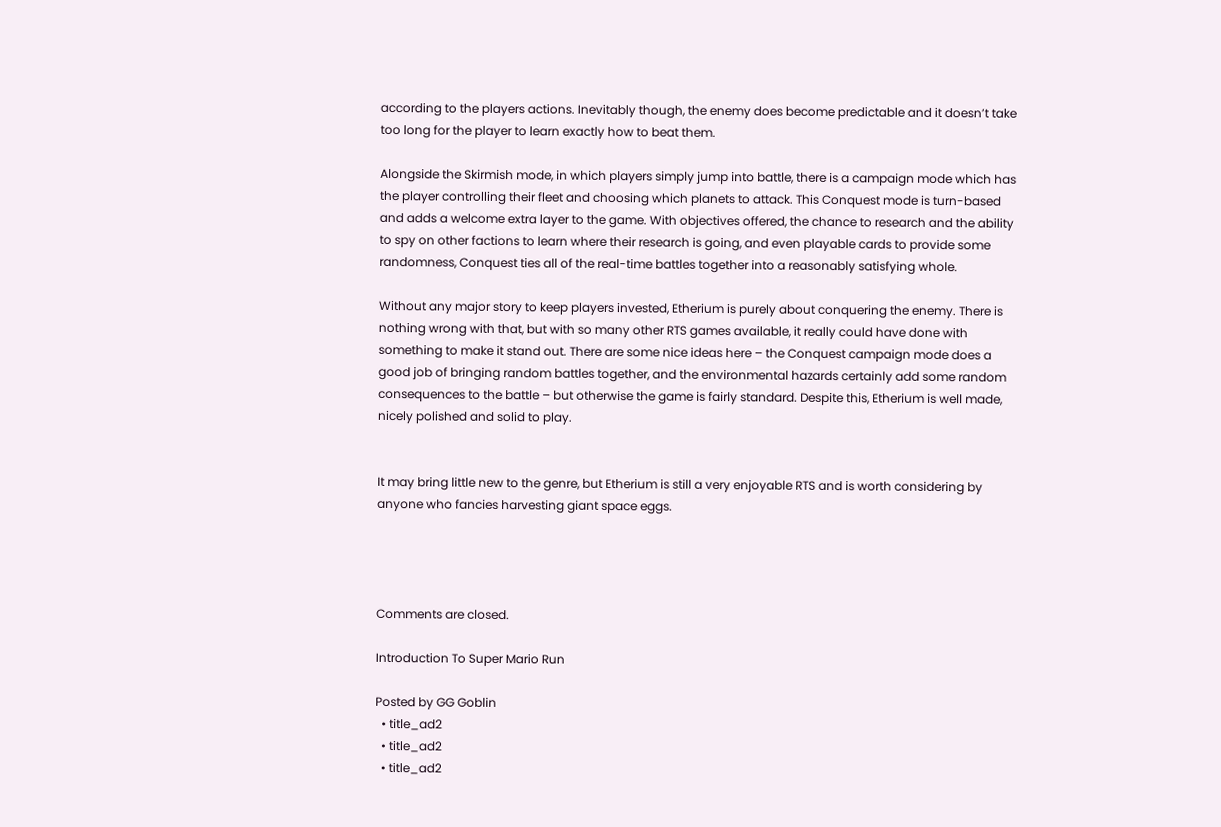according to the players actions. Inevitably though, the enemy does become predictable and it doesn’t take too long for the player to learn exactly how to beat them.

Alongside the Skirmish mode, in which players simply jump into battle, there is a campaign mode which has the player controlling their fleet and choosing which planets to attack. This Conquest mode is turn-based and adds a welcome extra layer to the game. With objectives offered, the chance to research and the ability to spy on other factions to learn where their research is going, and even playable cards to provide some randomness, Conquest ties all of the real-time battles together into a reasonably satisfying whole.

Without any major story to keep players invested, Etherium is purely about conquering the enemy. There is nothing wrong with that, but with so many other RTS games available, it really could have done with something to make it stand out. There are some nice ideas here – the Conquest campaign mode does a good job of bringing random battles together, and the environmental hazards certainly add some random consequences to the battle – but otherwise the game is fairly standard. Despite this, Etherium is well made, nicely polished and solid to play.


It may bring little new to the genre, but Etherium is still a very enjoyable RTS and is worth considering by anyone who fancies harvesting giant space eggs.




Comments are closed.

Introduction To Super Mario Run

Posted by GG Goblin
  • title_ad2
  • title_ad2
  • title_ad2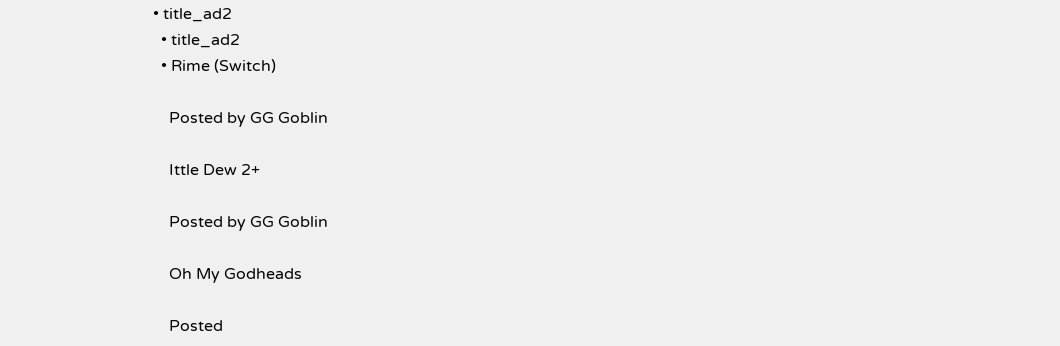• title_ad2
  • title_ad2
  • Rime (Switch)

    Posted by GG Goblin

    Ittle Dew 2+

    Posted by GG Goblin

    Oh My Godheads

    Posted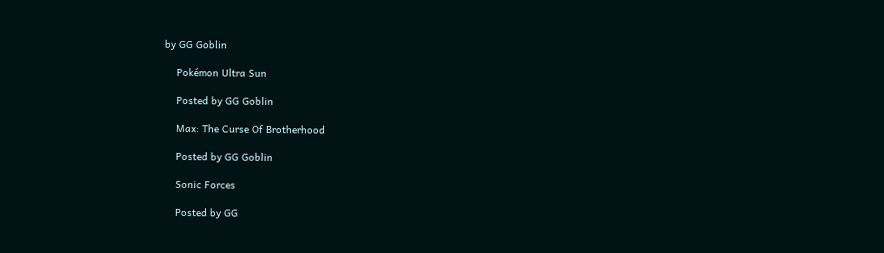by GG Goblin

    Pokémon Ultra Sun

    Posted by GG Goblin

    Max: The Curse Of Brotherhood

    Posted by GG Goblin

    Sonic Forces

    Posted by GG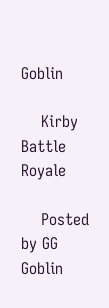Goblin

    Kirby Battle Royale

    Posted by GG Goblin